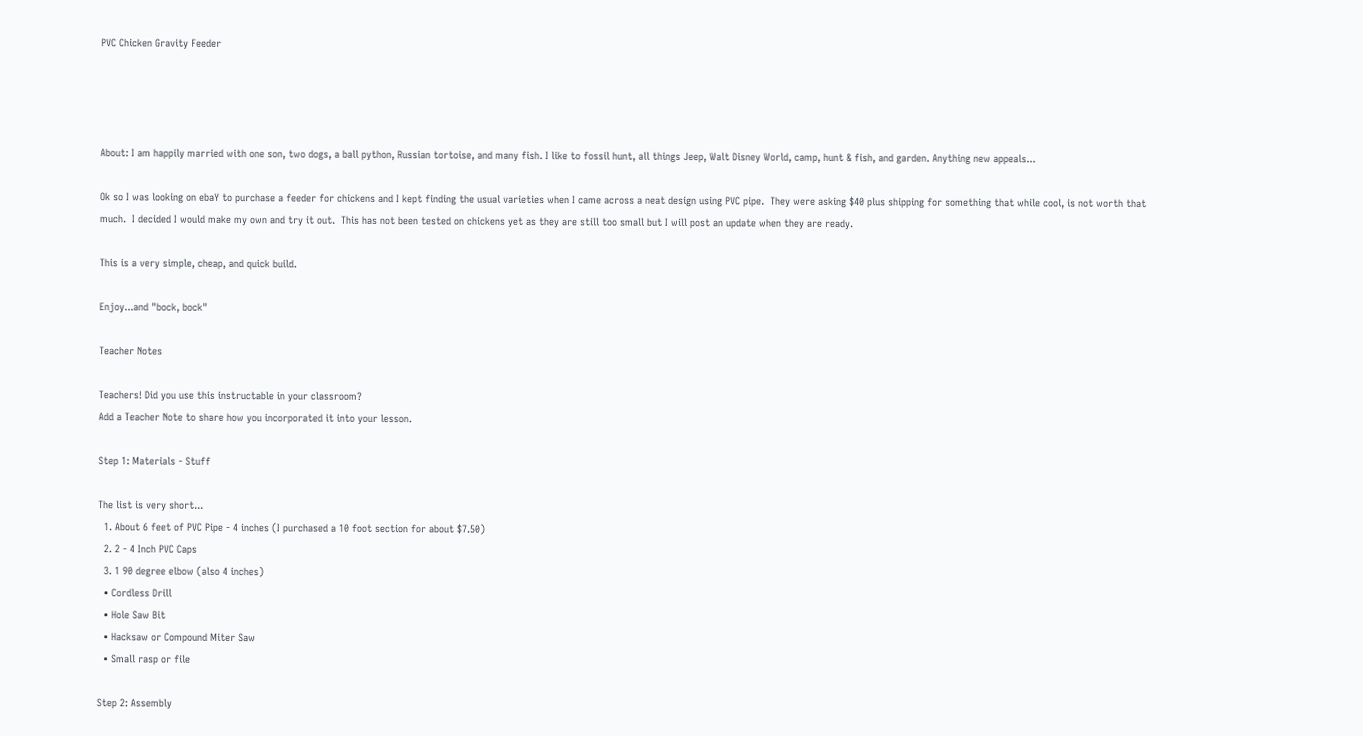PVC Chicken Gravity Feeder




About: I am happily married with one son, two dogs, a ball python, Russian tortoise, and many fish. I like to fossil hunt, all things Jeep, Walt Disney World, camp, hunt & fish, and garden. Anything new appeals...

Ok so I was looking on ebaY to purchase a feeder for chickens and I kept finding the usual varieties when I came across a neat design using PVC pipe.  They were asking $40 plus shipping for something that while cool, is not worth that much.  I decided I would make my own and try it out.  This has not been tested on chickens yet as they are still too small but I will post an update when they are ready.

This is a very simple, cheap, and quick build.

Enjoy...and "bock, bock"

Teacher Notes

Teachers! Did you use this instructable in your classroom?
Add a Teacher Note to share how you incorporated it into your lesson.

Step 1: Materials - Stuff

The list is very short...
  1. About 6 feet of PVC Pipe - 4 inches (I purchased a 10 foot section for about $7.50)
  2. 2 - 4 Inch PVC Caps
  3. 1 90 degree elbow (also 4 inches)
  • Cordless Drill
  • Hole Saw Bit
  • Hacksaw or Compound Miter Saw
  • Small rasp or file

Step 2: Assembly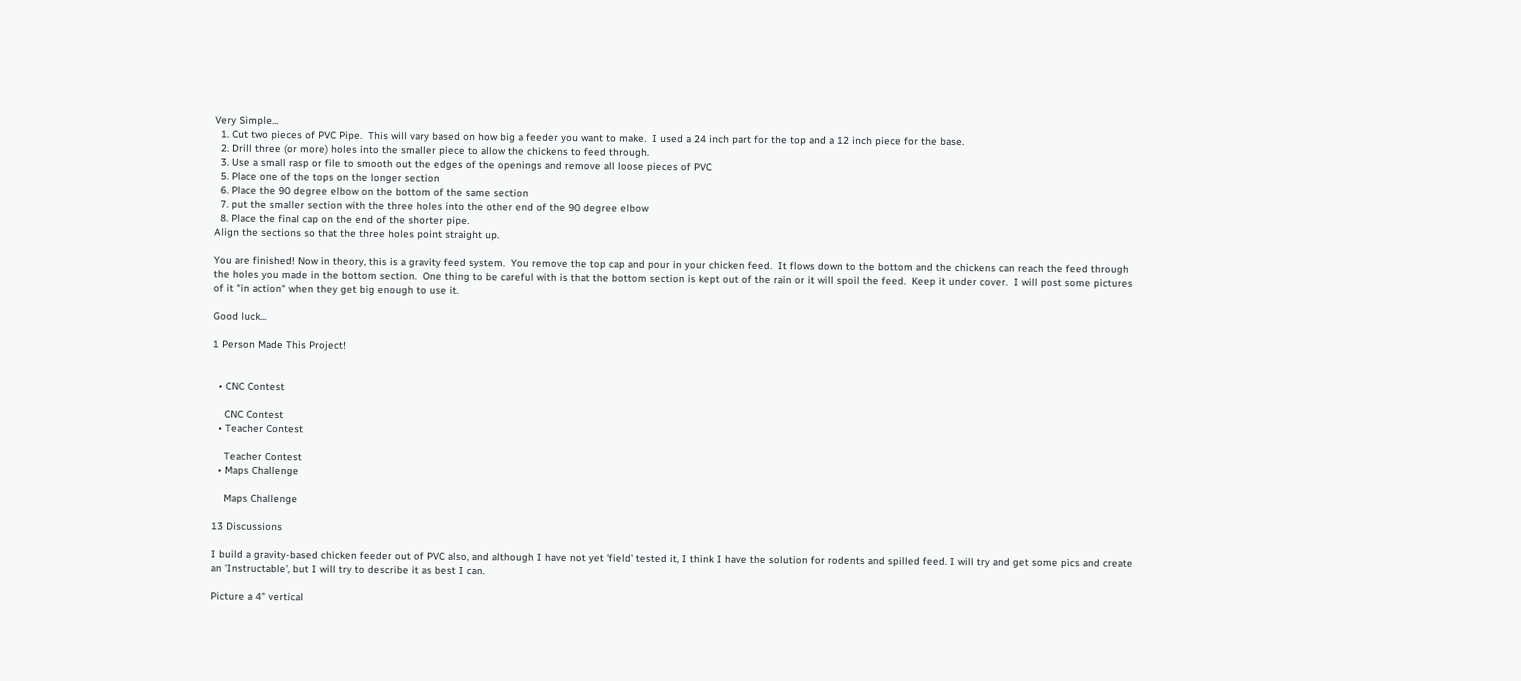Very Simple...
  1. Cut two pieces of PVC Pipe.  This will vary based on how big a feeder you want to make.  I used a 24 inch part for the top and a 12 inch piece for the base.
  2. Drill three (or more) holes into the smaller piece to allow the chickens to feed through.
  3. Use a small rasp or file to smooth out the edges of the openings and remove all loose pieces of PVC
  5. Place one of the tops on the longer section
  6. Place the 90 degree elbow on the bottom of the same section
  7. put the smaller section with the three holes into the other end of the 90 degree elbow
  8. Place the final cap on the end of the shorter pipe.
Align the sections so that the three holes point straight up.

You are finished! Now in theory, this is a gravity feed system.  You remove the top cap and pour in your chicken feed.  It flows down to the bottom and the chickens can reach the feed through the holes you made in the bottom section.  One thing to be careful with is that the bottom section is kept out of the rain or it will spoil the feed.  Keep it under cover.  I will post some pictures of it "in action" when they get big enough to use it.

Good luck...

1 Person Made This Project!


  • CNC Contest

    CNC Contest
  • Teacher Contest

    Teacher Contest
  • Maps Challenge

    Maps Challenge

13 Discussions

I build a gravity-based chicken feeder out of PVC also, and although I have not yet 'field' tested it, I think I have the solution for rodents and spilled feed. I will try and get some pics and create an 'Instructable', but I will try to describe it as best I can.

Picture a 4" vertical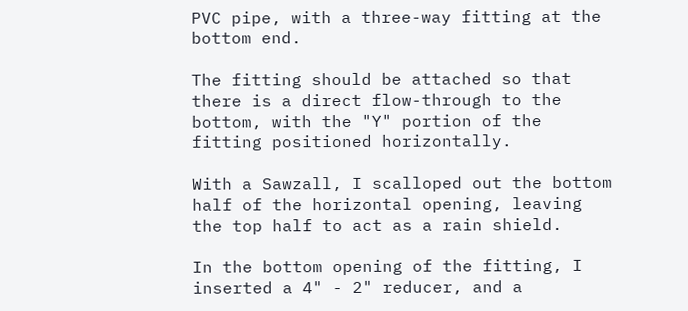PVC pipe, with a three-way fitting at the bottom end.

The fitting should be attached so that there is a direct flow-through to the bottom, with the "Y" portion of the fitting positioned horizontally.

With a Sawzall, I scalloped out the bottom half of the horizontal opening, leaving the top half to act as a rain shield.

In the bottom opening of the fitting, I inserted a 4" - 2" reducer, and a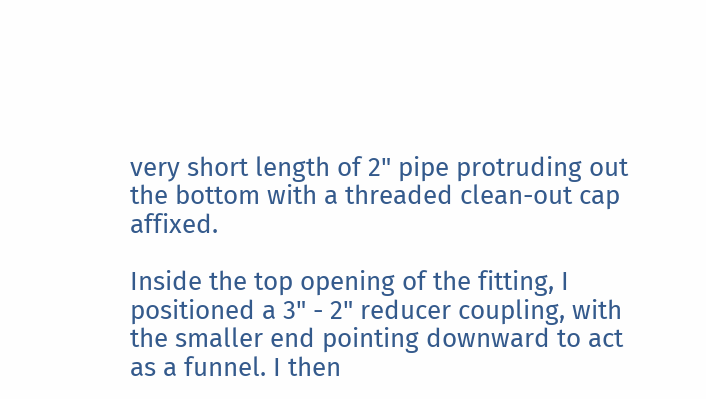very short length of 2" pipe protruding out the bottom with a threaded clean-out cap affixed.

Inside the top opening of the fitting, I positioned a 3" - 2" reducer coupling, with the smaller end pointing downward to act as a funnel. I then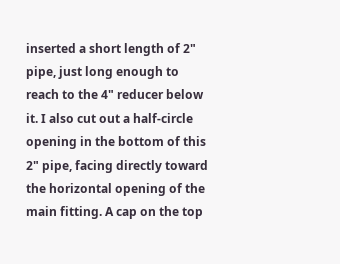inserted a short length of 2" pipe, just long enough to reach to the 4" reducer below it. I also cut out a half-circle opening in the bottom of this 2" pipe, facing directly toward the horizontal opening of the main fitting. A cap on the top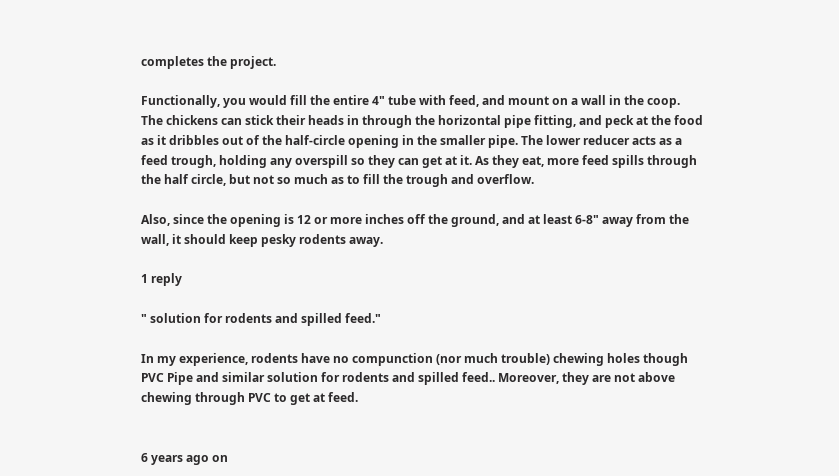completes the project.

Functionally, you would fill the entire 4" tube with feed, and mount on a wall in the coop. The chickens can stick their heads in through the horizontal pipe fitting, and peck at the food as it dribbles out of the half-circle opening in the smaller pipe. The lower reducer acts as a feed trough, holding any overspill so they can get at it. As they eat, more feed spills through the half circle, but not so much as to fill the trough and overflow.

Also, since the opening is 12 or more inches off the ground, and at least 6-8" away from the wall, it should keep pesky rodents away.

1 reply

" solution for rodents and spilled feed."

In my experience, rodents have no compunction (nor much trouble) chewing holes though PVC Pipe and similar solution for rodents and spilled feed.. Moreover, they are not above chewing through PVC to get at feed.


6 years ago on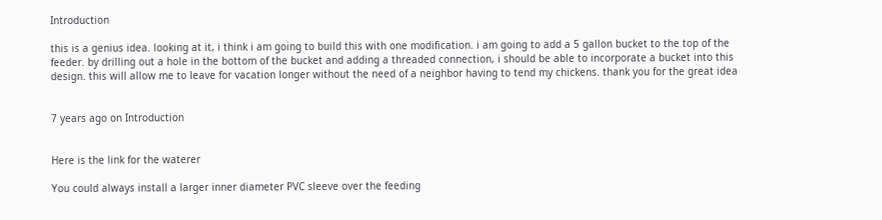Introduction

this is a genius idea. looking at it, i think i am going to build this with one modification. i am going to add a 5 gallon bucket to the top of the feeder. by drilling out a hole in the bottom of the bucket and adding a threaded connection, i should be able to incorporate a bucket into this design. this will allow me to leave for vacation longer without the need of a neighbor having to tend my chickens. thank you for the great idea


7 years ago on Introduction


Here is the link for the waterer

You could always install a larger inner diameter PVC sleeve over the feeding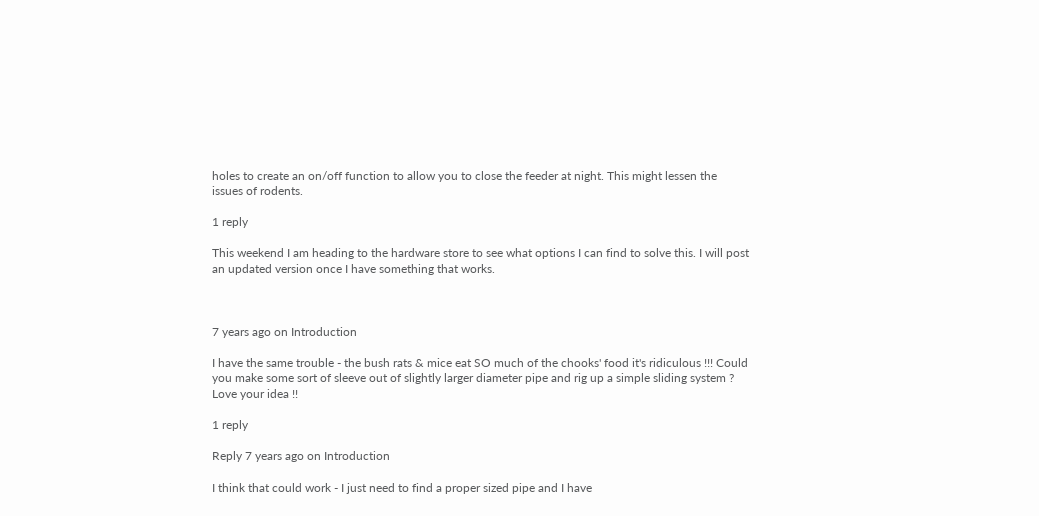holes to create an on/off function to allow you to close the feeder at night. This might lessen the issues of rodents.

1 reply

This weekend I am heading to the hardware store to see what options I can find to solve this. I will post an updated version once I have something that works.



7 years ago on Introduction

I have the same trouble - the bush rats & mice eat SO much of the chooks' food it's ridiculous !!! Could you make some sort of sleeve out of slightly larger diameter pipe and rig up a simple sliding system ? Love your idea !!

1 reply

Reply 7 years ago on Introduction

I think that could work - I just need to find a proper sized pipe and I have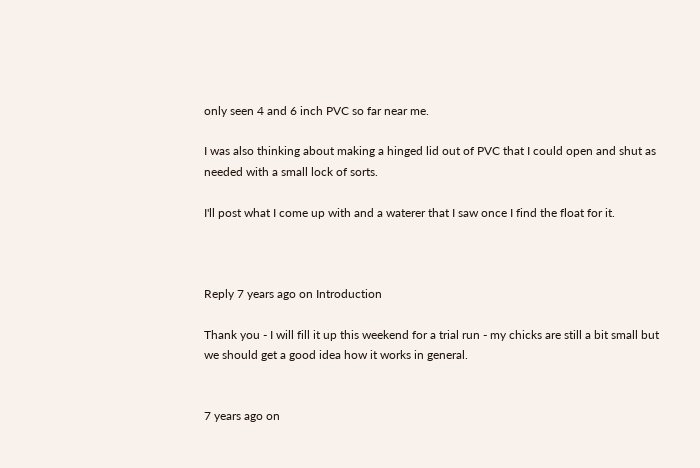only seen 4 and 6 inch PVC so far near me.

I was also thinking about making a hinged lid out of PVC that I could open and shut as needed with a small lock of sorts.

I'll post what I come up with and a waterer that I saw once I find the float for it.



Reply 7 years ago on Introduction

Thank you - I will fill it up this weekend for a trial run - my chicks are still a bit small but we should get a good idea how it works in general.


7 years ago on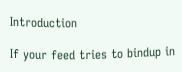Introduction

If your feed tries to bindup in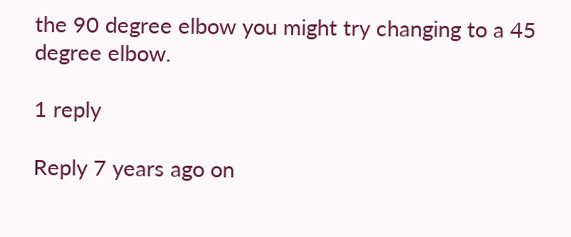the 90 degree elbow you might try changing to a 45 degree elbow.

1 reply

Reply 7 years ago on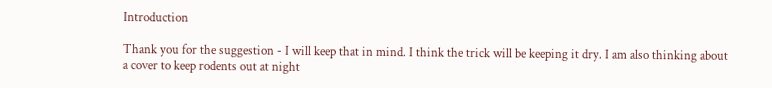Introduction

Thank you for the suggestion - I will keep that in mind. I think the trick will be keeping it dry. I am also thinking about a cover to keep rodents out at night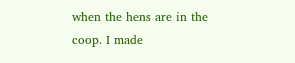when the hens are in the coop. I made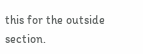this for the outside section.